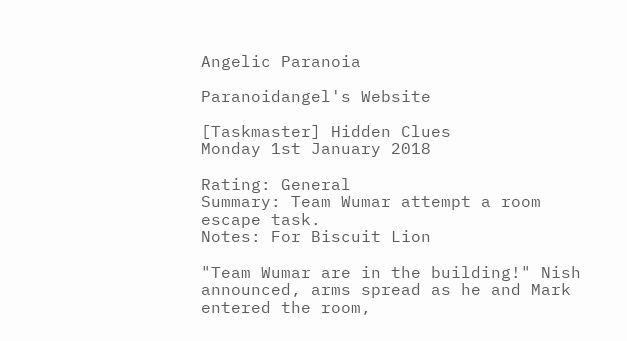Angelic Paranoia

Paranoidangel's Website

[Taskmaster] Hidden Clues
Monday 1st January 2018

Rating: General
Summary: Team Wumar attempt a room escape task.
Notes: For Biscuit Lion

"Team Wumar are in the building!" Nish announced, arms spread as he and Mark entered the room,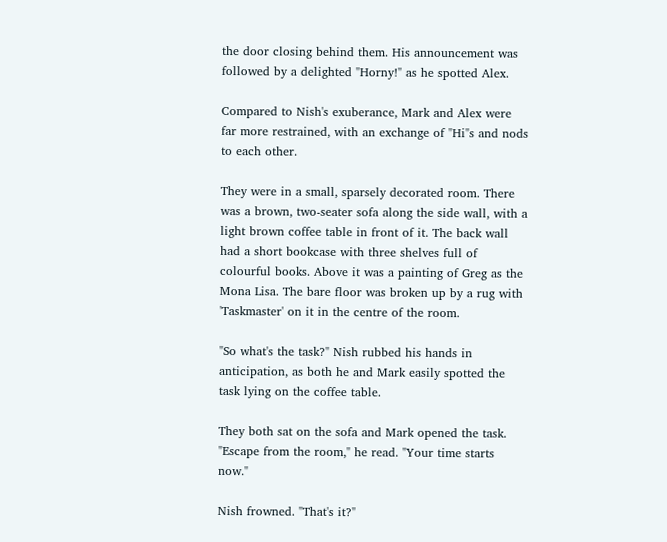the door closing behind them. His announcement was followed by a delighted "Horny!" as he spotted Alex.

Compared to Nish's exuberance, Mark and Alex were far more restrained, with an exchange of "Hi"s and nods to each other.

They were in a small, sparsely decorated room. There was a brown, two-seater sofa along the side wall, with a light brown coffee table in front of it. The back wall had a short bookcase with three shelves full of colourful books. Above it was a painting of Greg as the Mona Lisa. The bare floor was broken up by a rug with 'Taskmaster' on it in the centre of the room.

"So what's the task?" Nish rubbed his hands in anticipation, as both he and Mark easily spotted the task lying on the coffee table.

They both sat on the sofa and Mark opened the task. "Escape from the room," he read. "Your time starts now."

Nish frowned. "That's it?"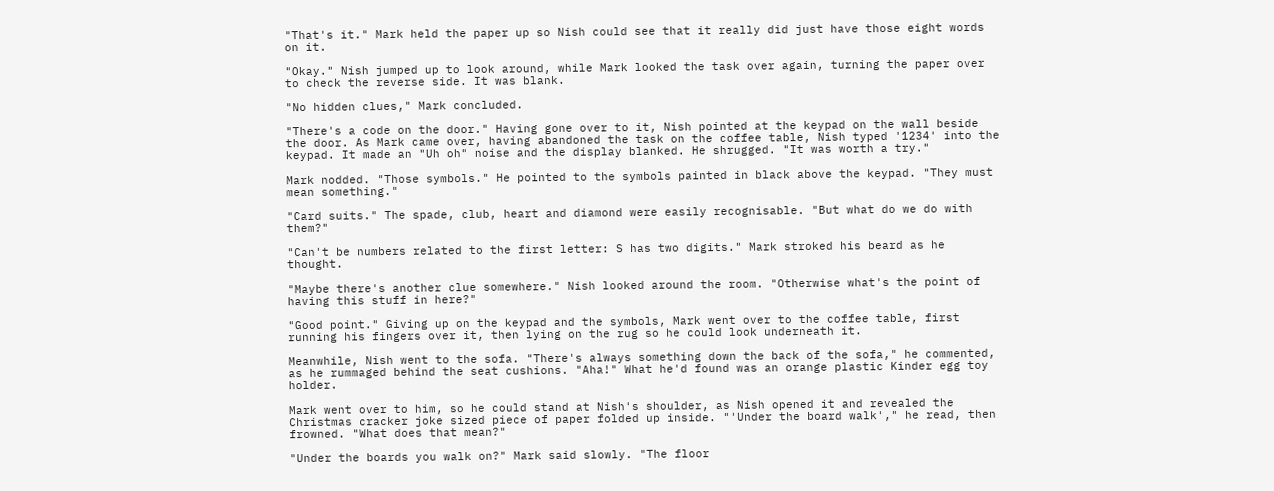"That's it." Mark held the paper up so Nish could see that it really did just have those eight words on it.

"Okay." Nish jumped up to look around, while Mark looked the task over again, turning the paper over to check the reverse side. It was blank.

"No hidden clues," Mark concluded.

"There's a code on the door." Having gone over to it, Nish pointed at the keypad on the wall beside the door. As Mark came over, having abandoned the task on the coffee table, Nish typed '1234' into the keypad. It made an "Uh oh" noise and the display blanked. He shrugged. "It was worth a try."

Mark nodded. "Those symbols." He pointed to the symbols painted in black above the keypad. "They must mean something."

"Card suits." The spade, club, heart and diamond were easily recognisable. "But what do we do with them?"

"Can't be numbers related to the first letter: S has two digits." Mark stroked his beard as he thought.

"Maybe there's another clue somewhere." Nish looked around the room. "Otherwise what's the point of having this stuff in here?"

"Good point." Giving up on the keypad and the symbols, Mark went over to the coffee table, first running his fingers over it, then lying on the rug so he could look underneath it.

Meanwhile, Nish went to the sofa. "There's always something down the back of the sofa," he commented, as he rummaged behind the seat cushions. "Aha!" What he'd found was an orange plastic Kinder egg toy holder.

Mark went over to him, so he could stand at Nish's shoulder, as Nish opened it and revealed the Christmas cracker joke sized piece of paper folded up inside. "'Under the board walk'," he read, then frowned. "What does that mean?"

"Under the boards you walk on?" Mark said slowly. "The floor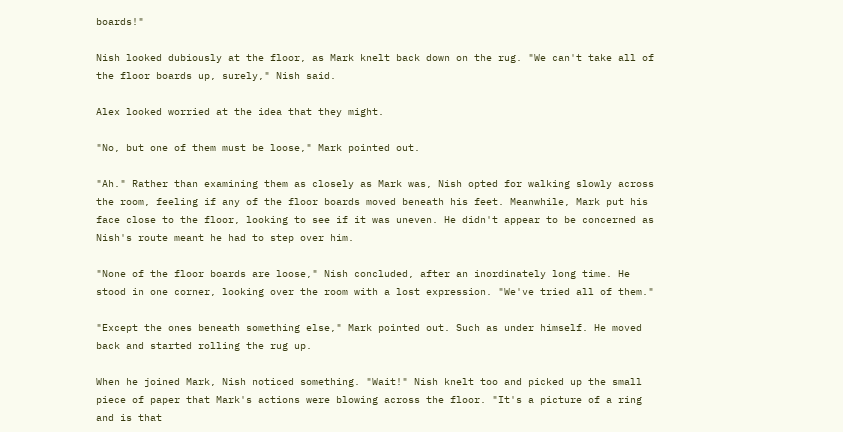boards!"

Nish looked dubiously at the floor, as Mark knelt back down on the rug. "We can't take all of the floor boards up, surely," Nish said.

Alex looked worried at the idea that they might.

"No, but one of them must be loose," Mark pointed out.

"Ah." Rather than examining them as closely as Mark was, Nish opted for walking slowly across the room, feeling if any of the floor boards moved beneath his feet. Meanwhile, Mark put his face close to the floor, looking to see if it was uneven. He didn't appear to be concerned as Nish's route meant he had to step over him.

"None of the floor boards are loose," Nish concluded, after an inordinately long time. He stood in one corner, looking over the room with a lost expression. "We've tried all of them."

"Except the ones beneath something else," Mark pointed out. Such as under himself. He moved back and started rolling the rug up.

When he joined Mark, Nish noticed something. "Wait!" Nish knelt too and picked up the small piece of paper that Mark's actions were blowing across the floor. "It's a picture of a ring and is that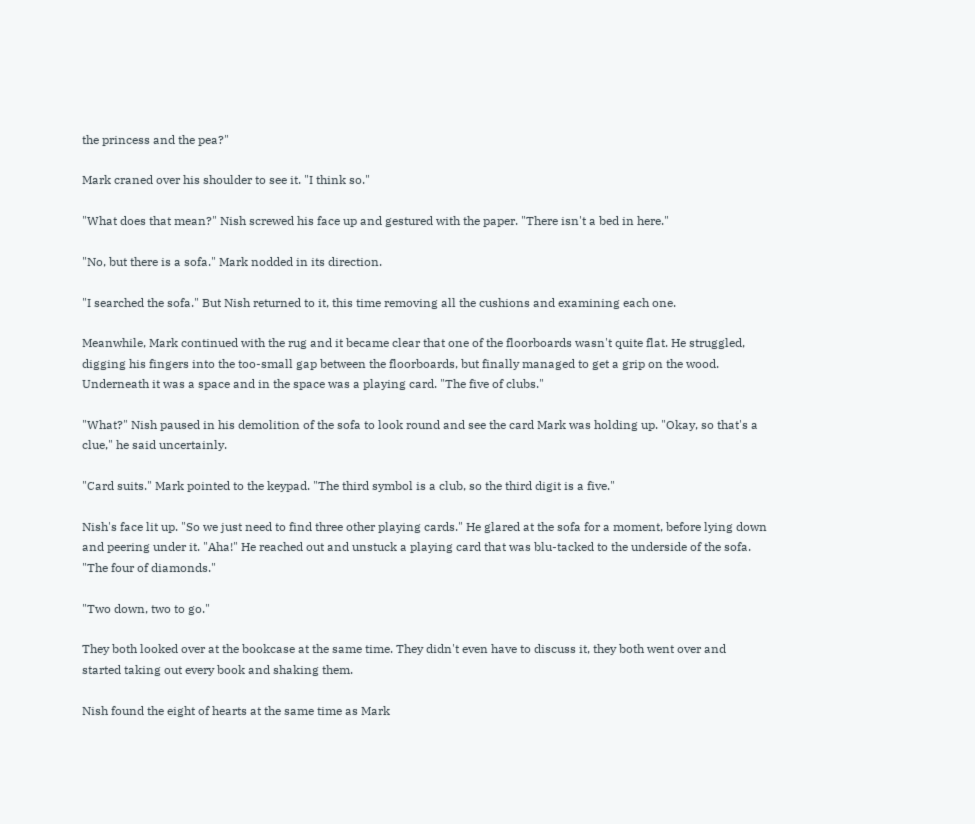the princess and the pea?"

Mark craned over his shoulder to see it. "I think so."

"What does that mean?" Nish screwed his face up and gestured with the paper. "There isn't a bed in here."

"No, but there is a sofa." Mark nodded in its direction.

"I searched the sofa." But Nish returned to it, this time removing all the cushions and examining each one.

Meanwhile, Mark continued with the rug and it became clear that one of the floorboards wasn't quite flat. He struggled, digging his fingers into the too-small gap between the floorboards, but finally managed to get a grip on the wood. Underneath it was a space and in the space was a playing card. "The five of clubs."

"What?" Nish paused in his demolition of the sofa to look round and see the card Mark was holding up. "Okay, so that's a clue," he said uncertainly.

"Card suits." Mark pointed to the keypad. "The third symbol is a club, so the third digit is a five."

Nish's face lit up. "So we just need to find three other playing cards." He glared at the sofa for a moment, before lying down and peering under it. "Aha!" He reached out and unstuck a playing card that was blu-tacked to the underside of the sofa. "The four of diamonds."

"Two down, two to go."

They both looked over at the bookcase at the same time. They didn't even have to discuss it, they both went over and started taking out every book and shaking them.

Nish found the eight of hearts at the same time as Mark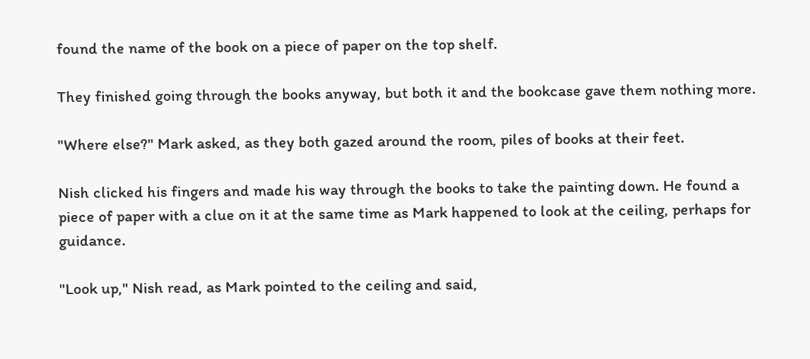found the name of the book on a piece of paper on the top shelf.

They finished going through the books anyway, but both it and the bookcase gave them nothing more.

"Where else?" Mark asked, as they both gazed around the room, piles of books at their feet.

Nish clicked his fingers and made his way through the books to take the painting down. He found a piece of paper with a clue on it at the same time as Mark happened to look at the ceiling, perhaps for guidance.

"Look up," Nish read, as Mark pointed to the ceiling and said,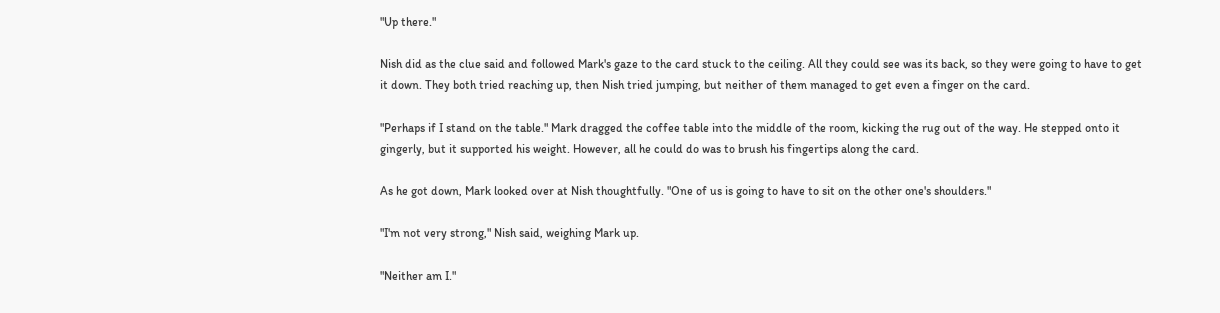"Up there."

Nish did as the clue said and followed Mark's gaze to the card stuck to the ceiling. All they could see was its back, so they were going to have to get it down. They both tried reaching up, then Nish tried jumping, but neither of them managed to get even a finger on the card.

"Perhaps if I stand on the table." Mark dragged the coffee table into the middle of the room, kicking the rug out of the way. He stepped onto it gingerly, but it supported his weight. However, all he could do was to brush his fingertips along the card.

As he got down, Mark looked over at Nish thoughtfully. "One of us is going to have to sit on the other one's shoulders."

"I'm not very strong," Nish said, weighing Mark up.

"Neither am I."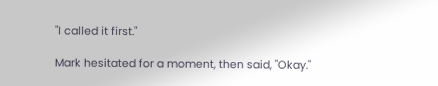"I called it first."

Mark hesitated for a moment, then said, "Okay."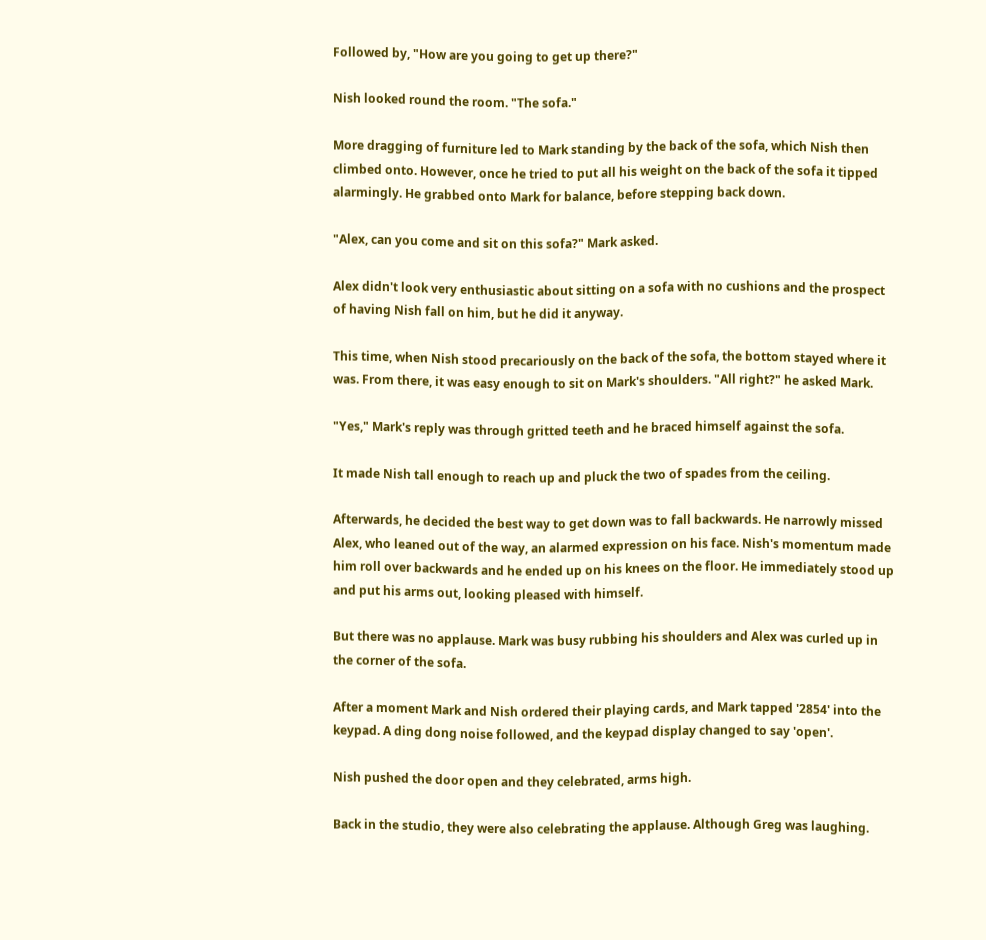Followed by, "How are you going to get up there?"

Nish looked round the room. "The sofa."

More dragging of furniture led to Mark standing by the back of the sofa, which Nish then climbed onto. However, once he tried to put all his weight on the back of the sofa it tipped alarmingly. He grabbed onto Mark for balance, before stepping back down.

"Alex, can you come and sit on this sofa?" Mark asked.

Alex didn't look very enthusiastic about sitting on a sofa with no cushions and the prospect of having Nish fall on him, but he did it anyway.

This time, when Nish stood precariously on the back of the sofa, the bottom stayed where it was. From there, it was easy enough to sit on Mark's shoulders. "All right?" he asked Mark.

"Yes," Mark's reply was through gritted teeth and he braced himself against the sofa.

It made Nish tall enough to reach up and pluck the two of spades from the ceiling.

Afterwards, he decided the best way to get down was to fall backwards. He narrowly missed Alex, who leaned out of the way, an alarmed expression on his face. Nish's momentum made him roll over backwards and he ended up on his knees on the floor. He immediately stood up and put his arms out, looking pleased with himself.

But there was no applause. Mark was busy rubbing his shoulders and Alex was curled up in the corner of the sofa.

After a moment Mark and Nish ordered their playing cards, and Mark tapped '2854' into the keypad. A ding dong noise followed, and the keypad display changed to say 'open'.

Nish pushed the door open and they celebrated, arms high.

Back in the studio, they were also celebrating the applause. Although Greg was laughing.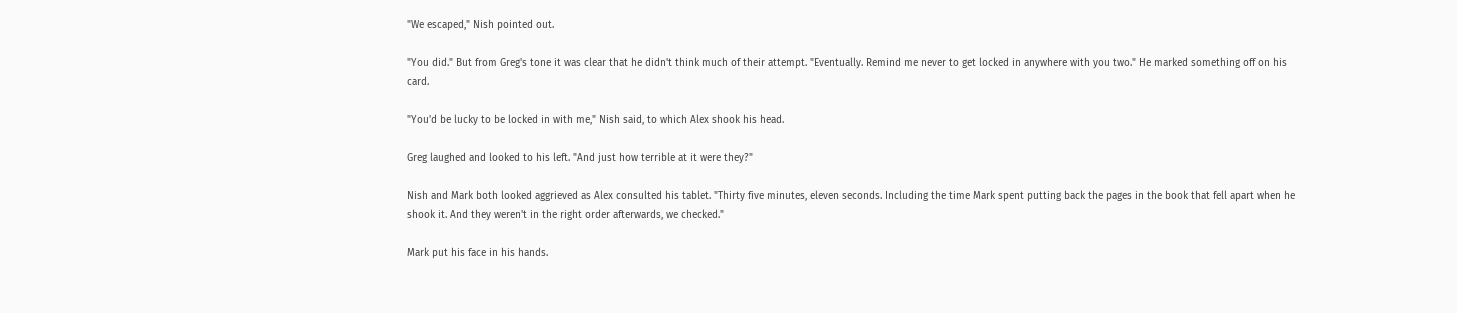"We escaped," Nish pointed out.

"You did." But from Greg's tone it was clear that he didn't think much of their attempt. "Eventually. Remind me never to get locked in anywhere with you two." He marked something off on his card.

"You'd be lucky to be locked in with me," Nish said, to which Alex shook his head.

Greg laughed and looked to his left. "And just how terrible at it were they?"

Nish and Mark both looked aggrieved as Alex consulted his tablet. "Thirty five minutes, eleven seconds. Including the time Mark spent putting back the pages in the book that fell apart when he shook it. And they weren't in the right order afterwards, we checked."

Mark put his face in his hands.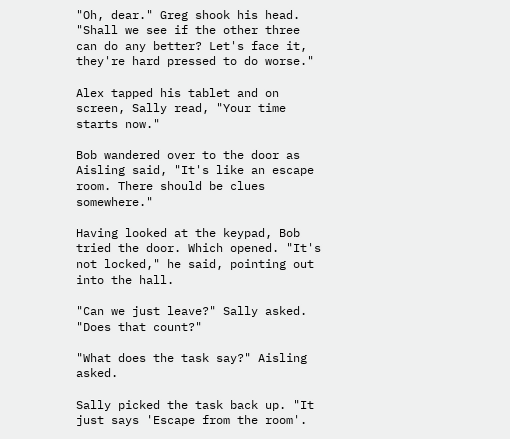"Oh, dear." Greg shook his head. "Shall we see if the other three can do any better? Let's face it, they're hard pressed to do worse."

Alex tapped his tablet and on screen, Sally read, "Your time starts now."

Bob wandered over to the door as Aisling said, "It's like an escape room. There should be clues somewhere."

Having looked at the keypad, Bob tried the door. Which opened. "It's not locked," he said, pointing out into the hall.

"Can we just leave?" Sally asked. "Does that count?"

"What does the task say?" Aisling asked.

Sally picked the task back up. "It just says 'Escape from the room'.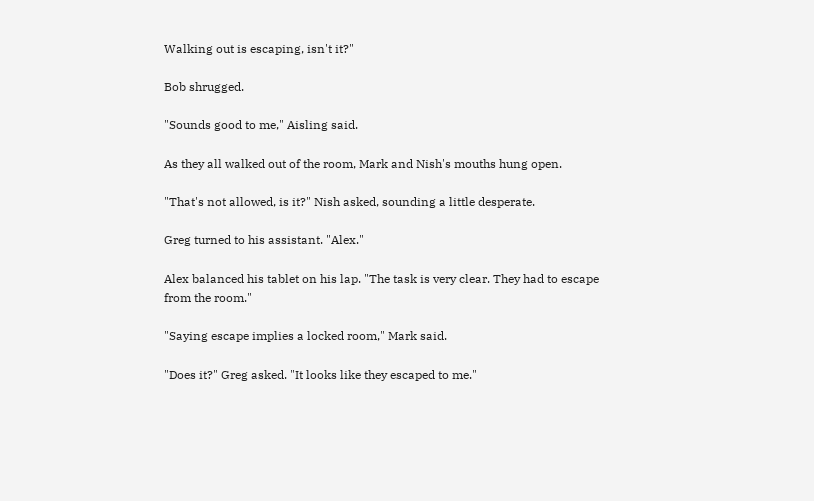Walking out is escaping, isn't it?"

Bob shrugged.

"Sounds good to me," Aisling said.

As they all walked out of the room, Mark and Nish's mouths hung open.

"That's not allowed, is it?" Nish asked, sounding a little desperate.

Greg turned to his assistant. "Alex."

Alex balanced his tablet on his lap. "The task is very clear. They had to escape from the room."

"Saying escape implies a locked room," Mark said.

"Does it?" Greg asked. "It looks like they escaped to me."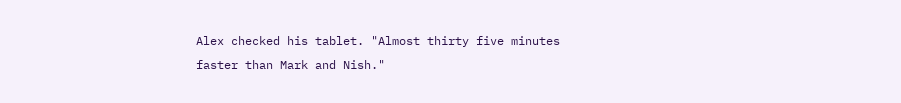Alex checked his tablet. "Almost thirty five minutes faster than Mark and Nish."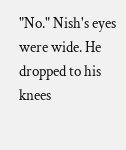"No." Nish's eyes were wide. He dropped to his knees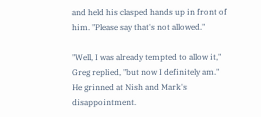and held his clasped hands up in front of him. "Please say that's not allowed."

"Well, I was already tempted to allow it," Greg replied, "but now I definitely am." He grinned at Nish and Mark's disappointment.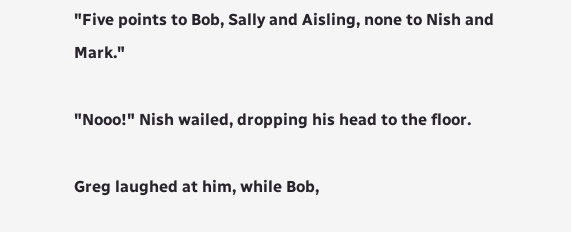"Five points to Bob, Sally and Aisling, none to Nish and Mark."

"Nooo!" Nish wailed, dropping his head to the floor.

Greg laughed at him, while Bob,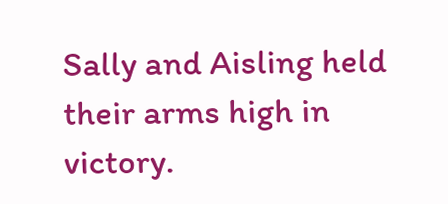Sally and Aisling held their arms high in victory.